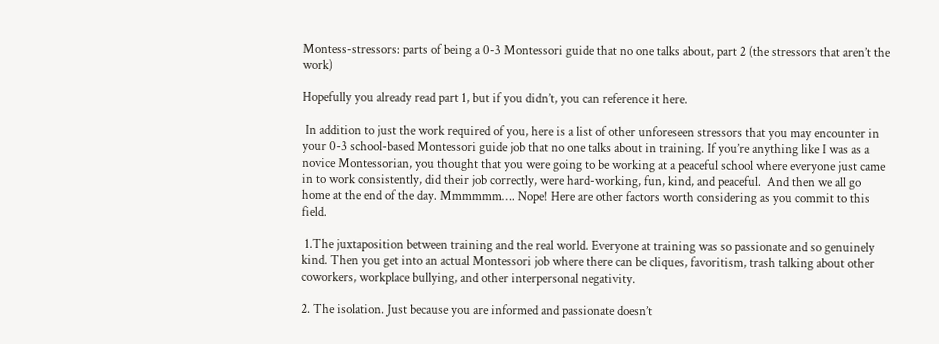Montess-stressors: parts of being a 0-3 Montessori guide that no one talks about, part 2 (the stressors that aren’t the work)

Hopefully you already read part 1, but if you didn’t, you can reference it here.

 In addition to just the work required of you, here is a list of other unforeseen stressors that you may encounter in your 0-3 school-based Montessori guide job that no one talks about in training. If you’re anything like I was as a novice Montessorian, you thought that you were going to be working at a peaceful school where everyone just came in to work consistently, did their job correctly, were hard-working, fun, kind, and peaceful.  And then we all go home at the end of the day. Mmmmmm…. Nope! Here are other factors worth considering as you commit to this field.

 1.The juxtaposition between training and the real world. Everyone at training was so passionate and so genuinely kind. Then you get into an actual Montessori job where there can be cliques, favoritism, trash talking about other coworkers, workplace bullying, and other interpersonal negativity.

2. The isolation. Just because you are informed and passionate doesn’t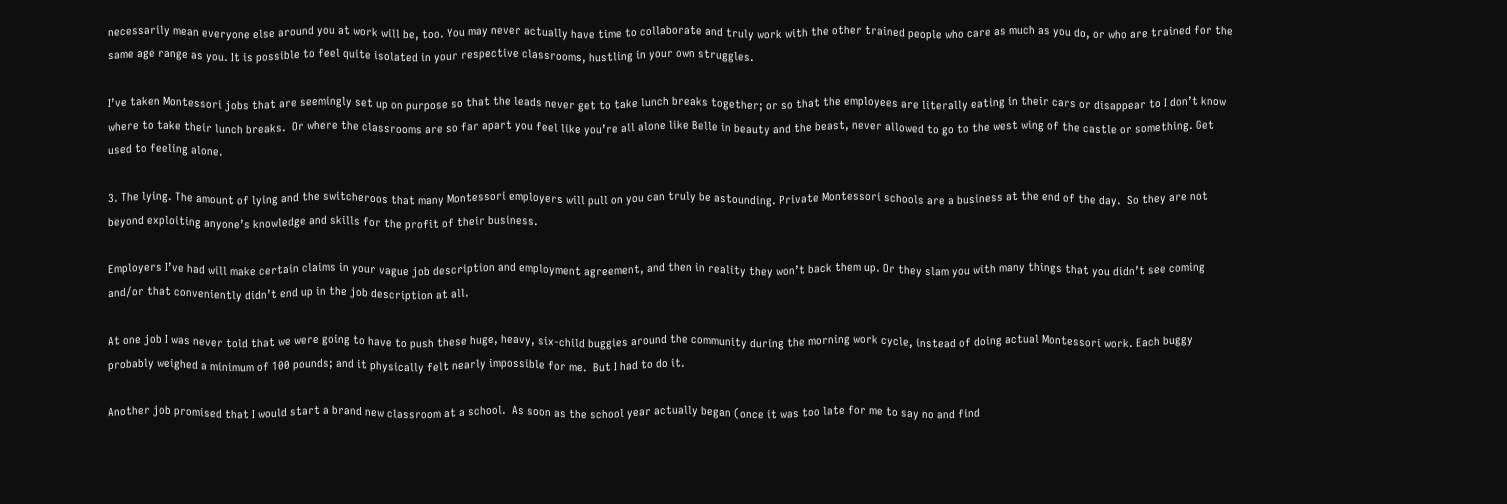necessarily mean everyone else around you at work will be, too. You may never actually have time to collaborate and truly work with the other trained people who care as much as you do, or who are trained for the same age range as you. It is possible to feel quite isolated in your respective classrooms, hustling in your own struggles.

I’ve taken Montessori jobs that are seemingly set up on purpose so that the leads never get to take lunch breaks together; or so that the employees are literally eating in their cars or disappear to I don’t know where to take their lunch breaks.  Or where the classrooms are so far apart you feel like you’re all alone like Belle in beauty and the beast, never allowed to go to the west wing of the castle or something. Get used to feeling alone.

3. The lying. The amount of lying and the switcheroos that many Montessori employers will pull on you can truly be astounding. Private Montessori schools are a business at the end of the day.  So they are not beyond exploiting anyone’s knowledge and skills for the profit of their business.

Employers I’ve had will make certain claims in your vague job description and employment agreement, and then in reality they won’t back them up. Or they slam you with many things that you didn’t see coming and/or that conveniently didn’t end up in the job description at all.

At one job I was never told that we were going to have to push these huge, heavy, six-child buggies around the community during the morning work cycle, instead of doing actual Montessori work. Each buggy probably weighed a minimum of 100 pounds; and it physically felt nearly impossible for me.  But I had to do it.

Another job promised that I would start a brand new classroom at a school.  As soon as the school year actually began (once it was too late for me to say no and find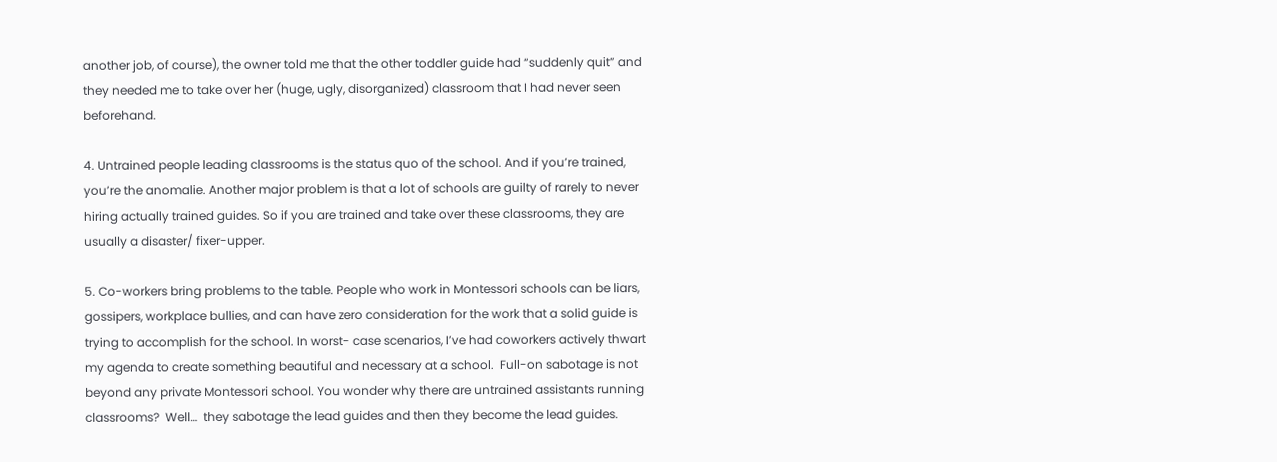another job, of course), the owner told me that the other toddler guide had “suddenly quit” and they needed me to take over her (huge, ugly, disorganized) classroom that I had never seen beforehand.

4. Untrained people leading classrooms is the status quo of the school. And if you’re trained, you’re the anomalie. Another major problem is that a lot of schools are guilty of rarely to never hiring actually trained guides. So if you are trained and take over these classrooms, they are usually a disaster/ fixer-upper.

5. Co-workers bring problems to the table. People who work in Montessori schools can be liars, gossipers, workplace bullies, and can have zero consideration for the work that a solid guide is trying to accomplish for the school. In worst- case scenarios, I’ve had coworkers actively thwart my agenda to create something beautiful and necessary at a school.  Full-on sabotage is not beyond any private Montessori school. You wonder why there are untrained assistants running classrooms?  Well…  they sabotage the lead guides and then they become the lead guides.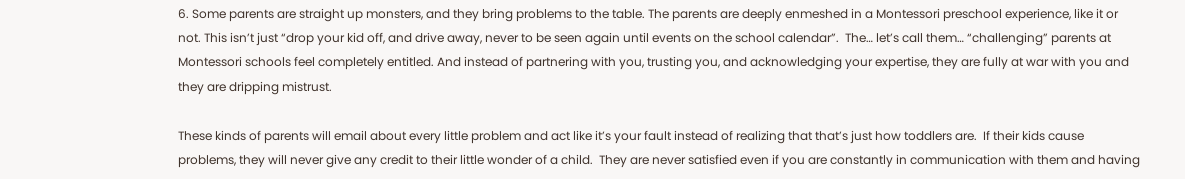6. Some parents are straight up monsters, and they bring problems to the table. The parents are deeply enmeshed in a Montessori preschool experience, like it or not. This isn’t just “drop your kid off, and drive away, never to be seen again until events on the school calendar”.  The… let’s call them… “challenging” parents at Montessori schools feel completely entitled. And instead of partnering with you, trusting you, and acknowledging your expertise, they are fully at war with you and they are dripping mistrust.

These kinds of parents will email about every little problem and act like it’s your fault instead of realizing that that’s just how toddlers are.  If their kids cause problems, they will never give any credit to their little wonder of a child.  They are never satisfied even if you are constantly in communication with them and having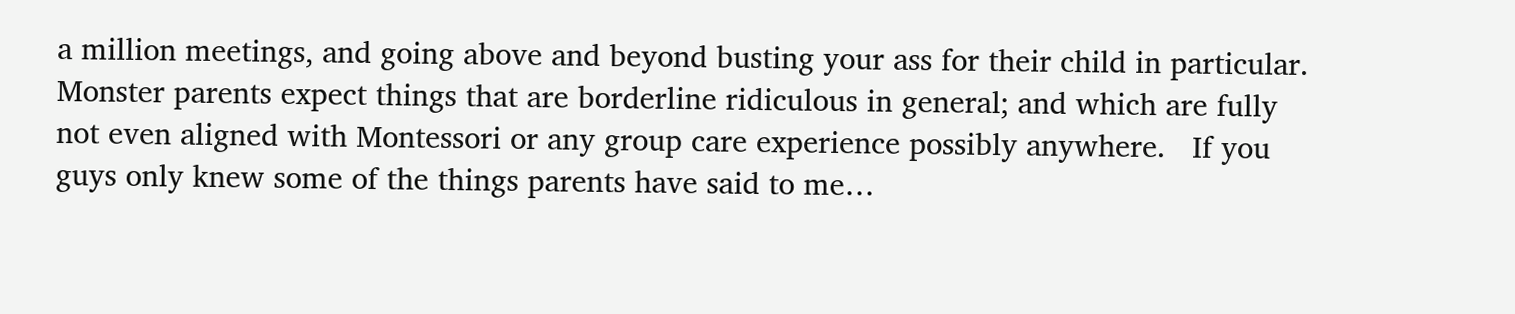a million meetings, and going above and beyond busting your ass for their child in particular.  Monster parents expect things that are borderline ridiculous in general; and which are fully not even aligned with Montessori or any group care experience possibly anywhere.   If you guys only knew some of the things parents have said to me…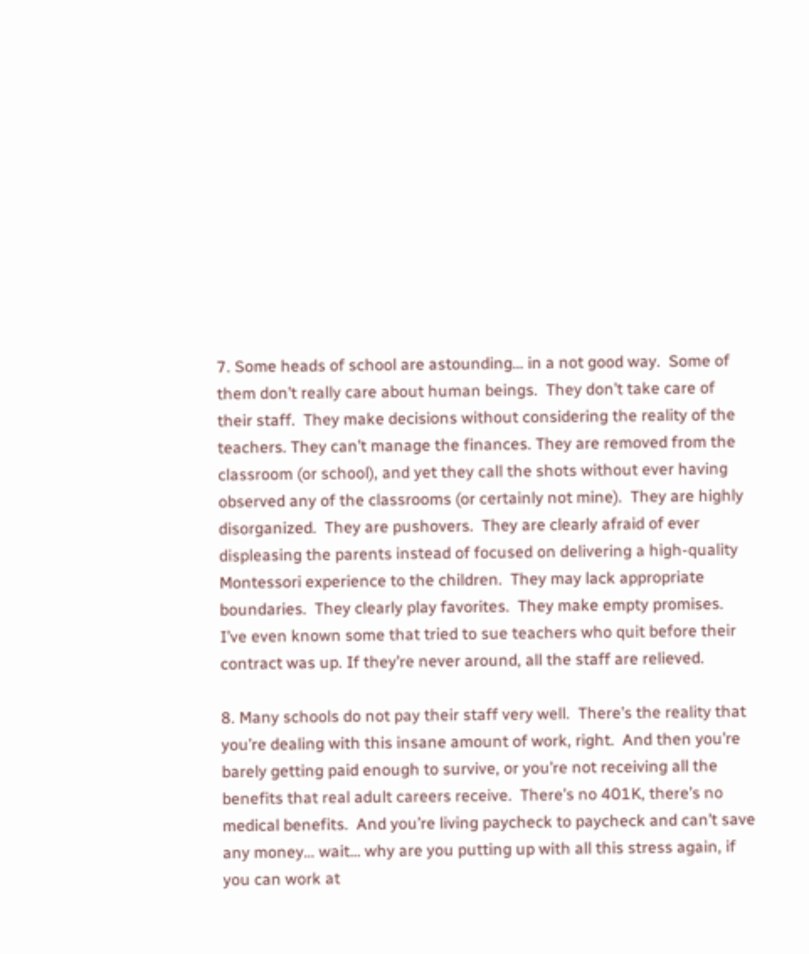7. Some heads of school are astounding… in a not good way.  Some of them don’t really care about human beings.  They don’t take care of their staff.  They make decisions without considering the reality of the teachers. They can’t manage the finances. They are removed from the classroom (or school), and yet they call the shots without ever having observed any of the classrooms (or certainly not mine).  They are highly disorganized.  They are pushovers.  They are clearly afraid of ever displeasing the parents instead of focused on delivering a high-quality Montessori experience to the children.  They may lack appropriate boundaries.  They clearly play favorites.  They make empty promises.  I’ve even known some that tried to sue teachers who quit before their contract was up. If they’re never around, all the staff are relieved.

8. Many schools do not pay their staff very well.  There’s the reality that you’re dealing with this insane amount of work, right.  And then you’re barely getting paid enough to survive, or you’re not receiving all the benefits that real adult careers receive.  There’s no 401K, there’s no medical benefits.  And you’re living paycheck to paycheck and can’t save any money… wait… why are you putting up with all this stress again, if you can work at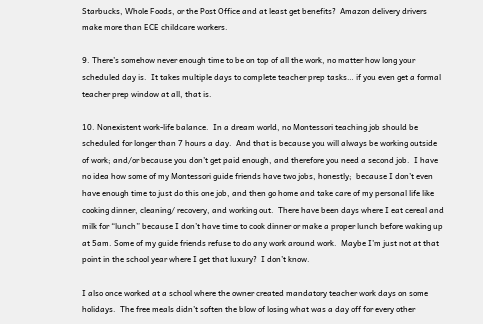Starbucks, Whole Foods, or the Post Office and at least get benefits?  Amazon delivery drivers make more than ECE childcare workers.

9. There’s somehow never enough time to be on top of all the work, no matter how long your scheduled day is.  It takes multiple days to complete teacher prep tasks… if you even get a formal teacher prep window at all, that is.

10. Nonexistent work-life balance.  In a dream world, no Montessori teaching job should be scheduled for longer than 7 hours a day.  And that is because you will always be working outside of work; and/or because you don’t get paid enough, and therefore you need a second job.  I have no idea how some of my Montessori guide friends have two jobs, honestly;  because I don’t even have enough time to just do this one job, and then go home and take care of my personal life like cooking dinner, cleaning/ recovery, and working out.  There have been days where I eat cereal and milk for “lunch” because I don’t have time to cook dinner or make a proper lunch before waking up at 5am. Some of my guide friends refuse to do any work around work.  Maybe I’m just not at that point in the school year where I get that luxury?  I don’t know.

I also once worked at a school where the owner created mandatory teacher work days on some holidays.  The free meals didn’t soften the blow of losing what was a day off for every other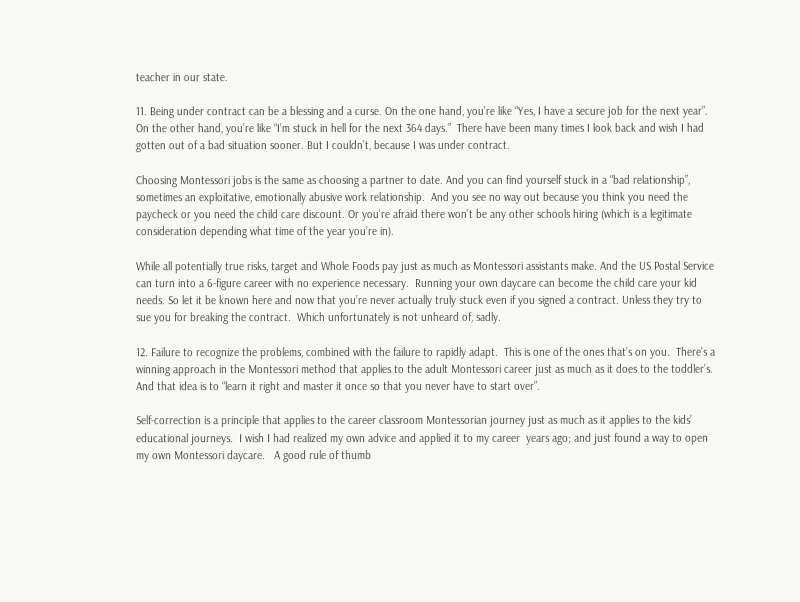teacher in our state.

11. Being under contract can be a blessing and a curse. On the one hand, you’re like “Yes, I have a secure job for the next year”.  On the other hand, you’re like “I’m stuck in hell for the next 364 days.”  There have been many times I look back and wish I had gotten out of a bad situation sooner. But I couldn’t, because I was under contract.

Choosing Montessori jobs is the same as choosing a partner to date. And you can find yourself stuck in a “bad relationship”, sometimes an exploitative, emotionally abusive work relationship.  And you see no way out because you think you need the paycheck or you need the child care discount. Or you’re afraid there won’t be any other schools hiring (which is a legitimate consideration depending what time of the year you’re in).

While all potentially true risks, target and Whole Foods pay just as much as Montessori assistants make. And the US Postal Service can turn into a 6-figure career with no experience necessary.  Running your own daycare can become the child care your kid needs. So let it be known here and now that you’re never actually truly stuck even if you signed a contract. Unless they try to sue you for breaking the contract.  Which unfortunately is not unheard of, sadly.

12. Failure to recognize the problems, combined with the failure to rapidly adapt.  This is one of the ones that’s on you.  There’s a winning approach in the Montessori method that applies to the adult Montessori career just as much as it does to the toddler’s. And that idea is to “learn it right and master it once so that you never have to start over”.

Self-correction is a principle that applies to the career classroom Montessorian journey just as much as it applies to the kids’ educational journeys.  I wish I had realized my own advice and applied it to my career  years ago; and just found a way to open my own Montessori daycare.   A good rule of thumb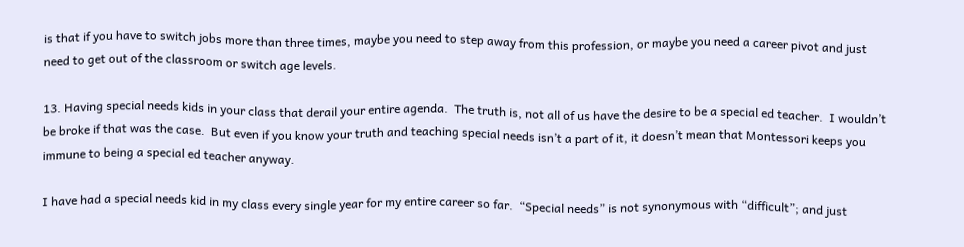is that if you have to switch jobs more than three times, maybe you need to step away from this profession, or maybe you need a career pivot and just need to get out of the classroom or switch age levels.

13. Having special needs kids in your class that derail your entire agenda.  The truth is, not all of us have the desire to be a special ed teacher.  I wouldn’t be broke if that was the case.  But even if you know your truth and teaching special needs isn’t a part of it, it doesn’t mean that Montessori keeps you immune to being a special ed teacher anyway.

I have had a special needs kid in my class every single year for my entire career so far.  “Special needs” is not synonymous with “difficult”; and just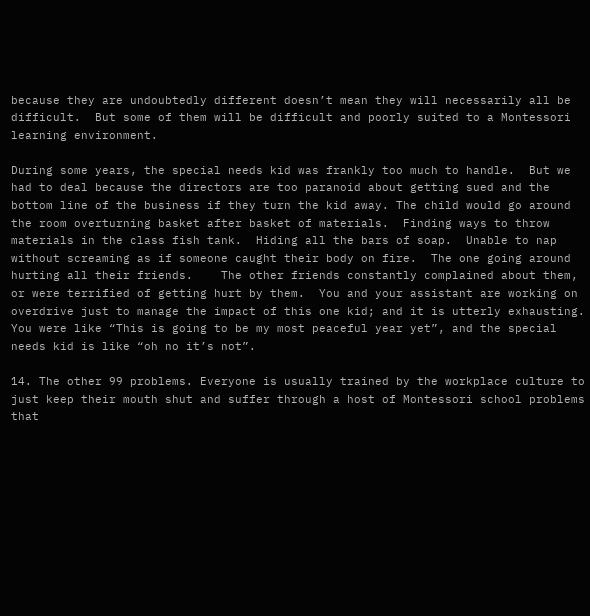because they are undoubtedly different doesn’t mean they will necessarily all be difficult.  But some of them will be difficult and poorly suited to a Montessori learning environment.

During some years, the special needs kid was frankly too much to handle.  But we had to deal because the directors are too paranoid about getting sued and the bottom line of the business if they turn the kid away. The child would go around the room overturning basket after basket of materials.  Finding ways to throw materials in the class fish tank.  Hiding all the bars of soap.  Unable to nap without screaming as if someone caught their body on fire.  The one going around hurting all their friends.    The other friends constantly complained about them, or were terrified of getting hurt by them.  You and your assistant are working on overdrive just to manage the impact of this one kid; and it is utterly exhausting. You were like “This is going to be my most peaceful year yet”, and the special needs kid is like “oh no it’s not”.

14. The other 99 problems. Everyone is usually trained by the workplace culture to just keep their mouth shut and suffer through a host of Montessori school problems that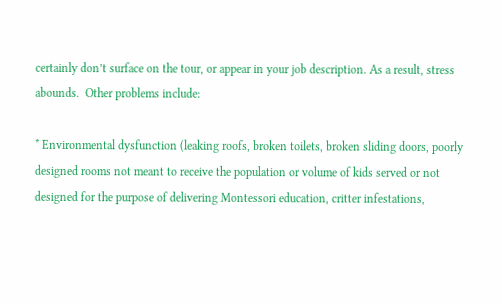certainly don’t surface on the tour, or appear in your job description. As a result, stress abounds.  Other problems include:

* Environmental dysfunction (leaking roofs, broken toilets, broken sliding doors, poorly designed rooms not meant to receive the population or volume of kids served or not designed for the purpose of delivering Montessori education, critter infestations,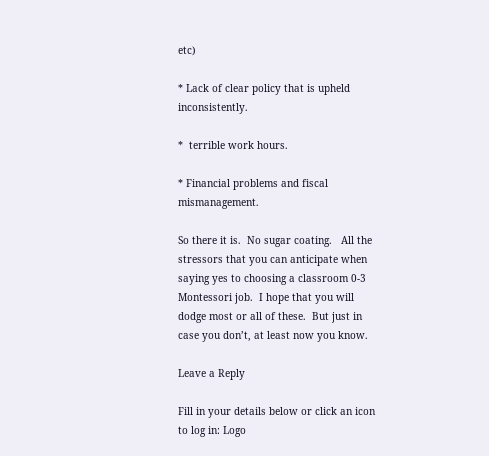etc)

* Lack of clear policy that is upheld inconsistently.

*  terrible work hours.

* Financial problems and fiscal mismanagement.

So there it is.  No sugar coating.   All the stressors that you can anticipate when saying yes to choosing a classroom 0-3 Montessori job.  I hope that you will dodge most or all of these.  But just in case you don’t, at least now you know.

Leave a Reply

Fill in your details below or click an icon to log in: Logo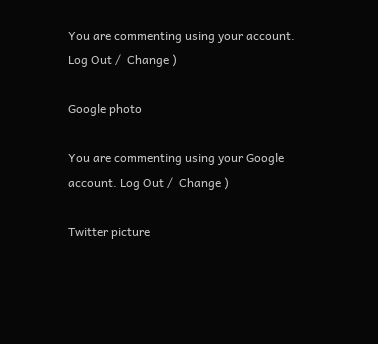You are commenting using your account. Log Out /  Change )

Google photo

You are commenting using your Google account. Log Out /  Change )

Twitter picture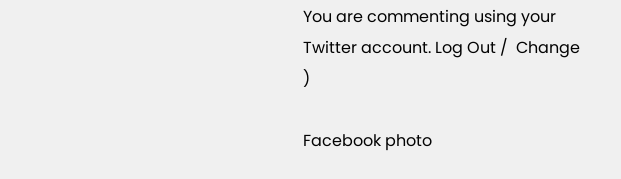You are commenting using your Twitter account. Log Out /  Change )

Facebook photo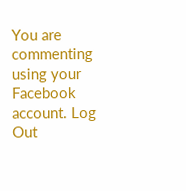You are commenting using your Facebook account. Log Out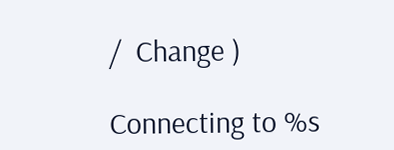/  Change )

Connecting to %s